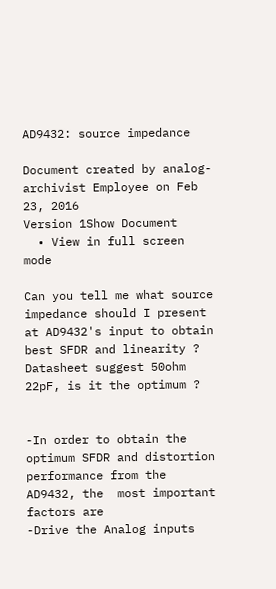AD9432: source impedance

Document created by analog-archivist Employee on Feb 23, 2016
Version 1Show Document
  • View in full screen mode

Can you tell me what source impedance should I present
at AD9432's input to obtain best SFDR and linearity ?
Datasheet suggest 50ohm   22pF, is it the optimum ?


-In order to obtain the optimum SFDR and distortion performance from the
AD9432, the  most important factors are
-Drive the Analog inputs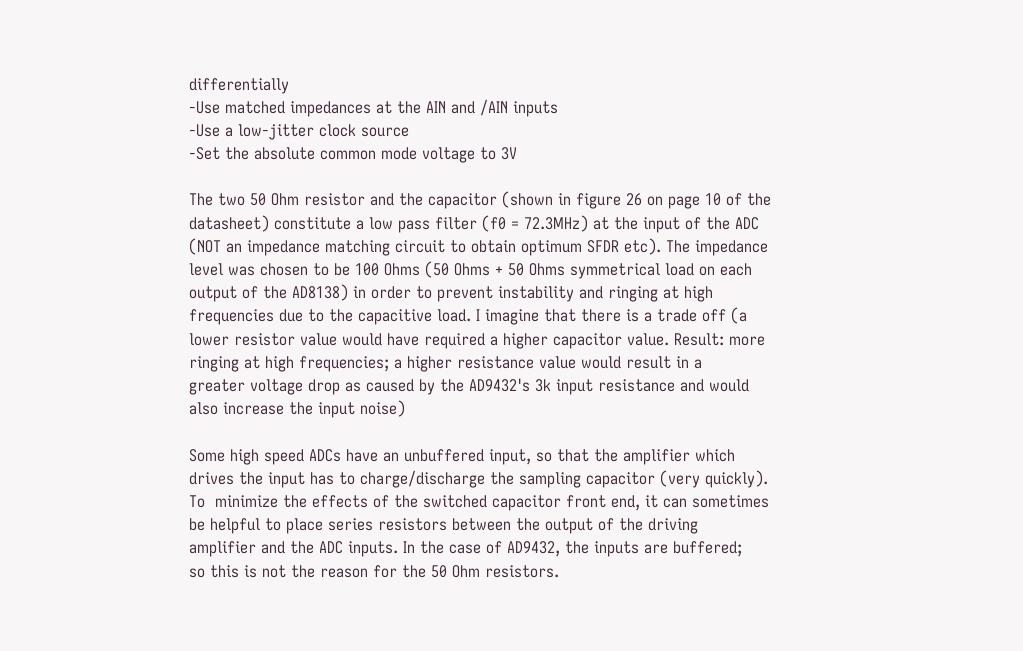differentially
-Use matched impedances at the AIN and /AIN inputs
-Use a low-jitter clock source
-Set the absolute common mode voltage to 3V

The two 50 Ohm resistor and the capacitor (shown in figure 26 on page 10 of the
datasheet) constitute a low pass filter (f0 = 72.3MHz) at the input of the ADC
(NOT an impedance matching circuit to obtain optimum SFDR etc). The impedance
level was chosen to be 100 Ohms (50 Ohms + 50 Ohms symmetrical load on each
output of the AD8138) in order to prevent instability and ringing at high
frequencies due to the capacitive load. I imagine that there is a trade off (a
lower resistor value would have required a higher capacitor value. Result: more
ringing at high frequencies; a higher resistance value would result in a
greater voltage drop as caused by the AD9432's 3k input resistance and would
also increase the input noise)

Some high speed ADCs have an unbuffered input, so that the amplifier which
drives the input has to charge/discharge the sampling capacitor (very quickly).
To  minimize the effects of the switched capacitor front end, it can sometimes
be helpful to place series resistors between the output of the driving
amplifier and the ADC inputs. In the case of AD9432, the inputs are buffered;
so this is not the reason for the 50 Ohm resistors.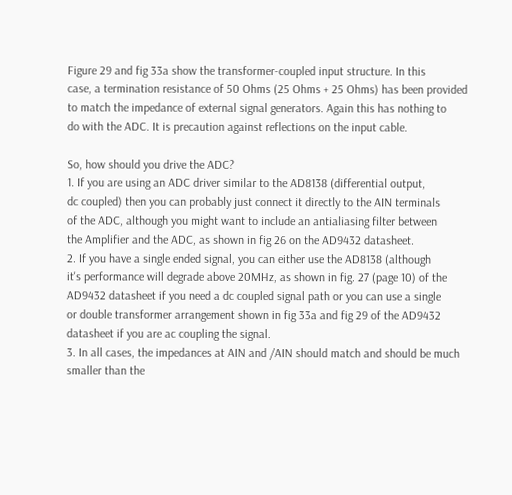Figure 29 and fig 33a show the transformer-coupled input structure. In this
case, a termination resistance of 50 Ohms (25 Ohms + 25 Ohms) has been provided
to match the impedance of external signal generators. Again this has nothing to
do with the ADC. It is precaution against reflections on the input cable.

So, how should you drive the ADC?
1. If you are using an ADC driver similar to the AD8138 (differential output,
dc coupled) then you can probably just connect it directly to the AIN terminals
of the ADC, although you might want to include an antialiasing filter between
the Amplifier and the ADC, as shown in fig 26 on the AD9432 datasheet.
2. If you have a single ended signal, you can either use the AD8138 (although
it's performance will degrade above 20MHz, as shown in fig. 27 (page 10) of the
AD9432 datasheet if you need a dc coupled signal path or you can use a single
or double transformer arrangement shown in fig 33a and fig 29 of the AD9432
datasheet if you are ac coupling the signal.
3. In all cases, the impedances at AIN and /AIN should match and should be much
smaller than the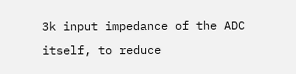3k input impedance of the ADC itself, to reduce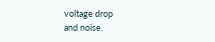voltage drop
and noise.